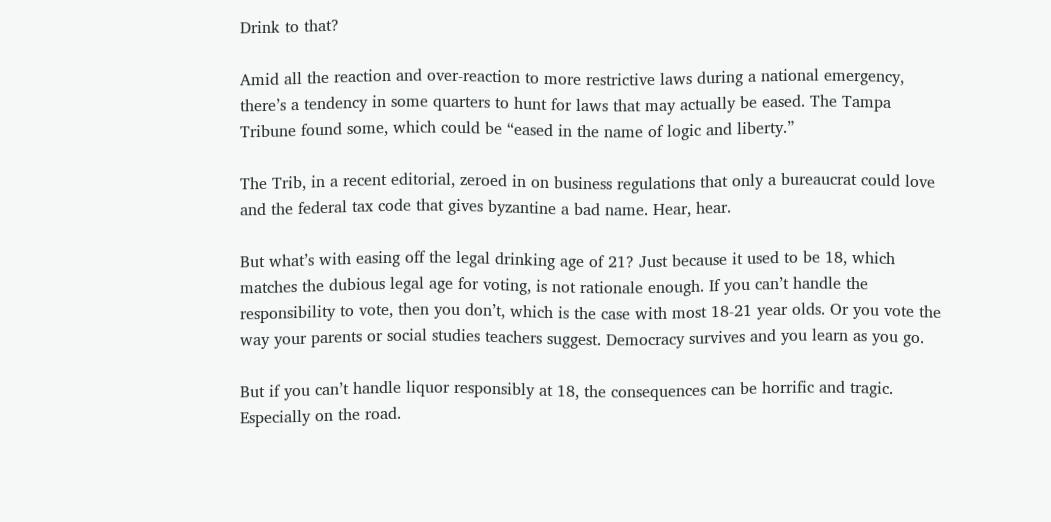Drink to that?

Amid all the reaction and over-reaction to more restrictive laws during a national emergency, there’s a tendency in some quarters to hunt for laws that may actually be eased. The Tampa Tribune found some, which could be “eased in the name of logic and liberty.”

The Trib, in a recent editorial, zeroed in on business regulations that only a bureaucrat could love and the federal tax code that gives byzantine a bad name. Hear, hear.

But what’s with easing off the legal drinking age of 21? Just because it used to be 18, which matches the dubious legal age for voting, is not rationale enough. If you can’t handle the responsibility to vote, then you don’t, which is the case with most 18-21 year olds. Or you vote the way your parents or social studies teachers suggest. Democracy survives and you learn as you go.

But if you can’t handle liquor responsibly at 18, the consequences can be horrific and tragic. Especially on the road.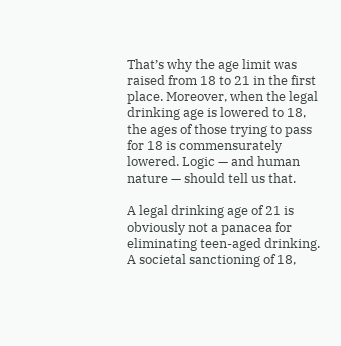That’s why the age limit was raised from 18 to 21 in the first place. Moreover, when the legal drinking age is lowered to 18, the ages of those trying to pass for 18 is commensurately lowered. Logic — and human nature — should tell us that.

A legal drinking age of 21 is obviously not a panacea for eliminating teen-aged drinking. A societal sanctioning of 18,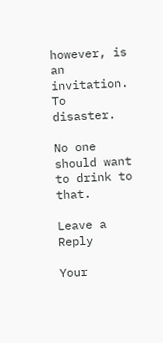however, is an invitation. To disaster.

No one should want to drink to that.

Leave a Reply

Your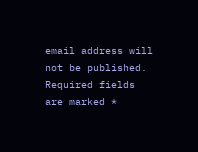email address will not be published. Required fields are marked *